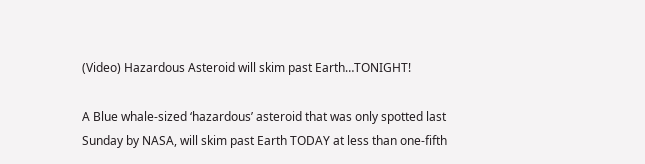(Video) Hazardous Asteroid will skim past Earth…TONIGHT!

A Blue whale-sized ‘hazardous’ asteroid that was only spotted last Sunday by NASA, will skim past Earth TODAY at less than one-fifth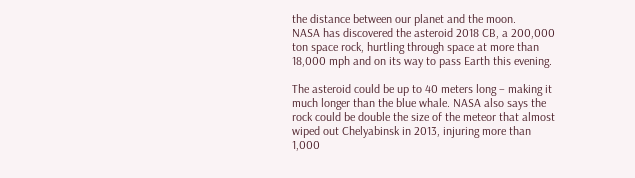the distance between our planet and the moon.
NASA has discovered the asteroid 2018 CB, a 200,000 ton space rock, hurtling through space at more than 18,000 mph and on its way to pass Earth this evening.

The asteroid could be up to 40 meters long – making it much longer than the blue whale. NASA also says the rock could be double the size of the meteor that almost wiped out Chelyabinsk in 2013, injuring more than 1,000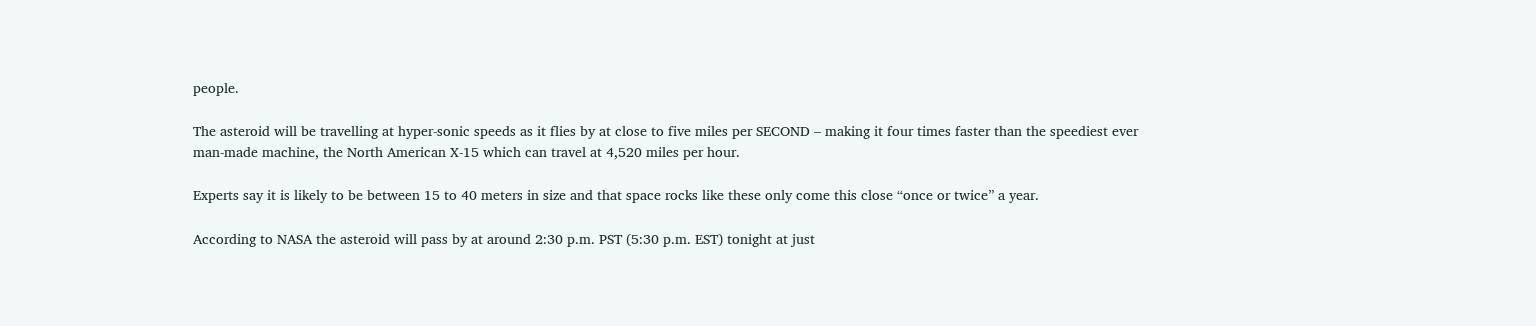people.

The asteroid will be travelling at hyper-sonic speeds as it flies by at close to five miles per SECOND – making it four times faster than the speediest ever man-made machine, the North American X-15 which can travel at 4,520 miles per hour.

Experts say it is likely to be between 15 to 40 meters in size and that space rocks like these only come this close “once or twice” a year.

According to NASA the asteroid will pass by at around 2:30 p.m. PST (5:30 p.m. EST) tonight at just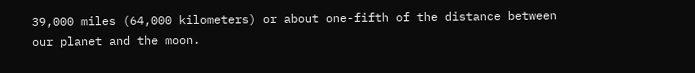39,000 miles (64,000 kilometers) or about one-fifth of the distance between our planet and the moon.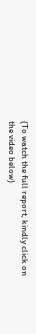(To watch the full report, kindly click on the video below)